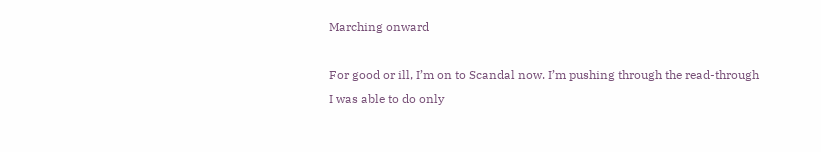Marching onward

For good or ill, I’m on to Scandal now. I’m pushing through the read-through I was able to do only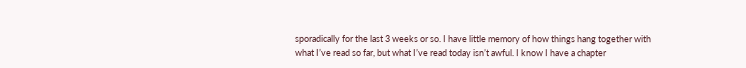sporadically for the last 3 weeks or so. I have little memory of how things hang together with what I’ve read so far, but what I’ve read today isn’t awful. I know I have a chapter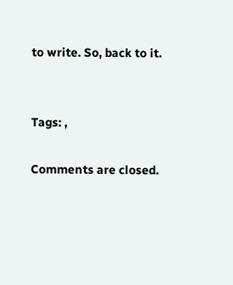to write. So, back to it.


Tags: ,

Comments are closed.